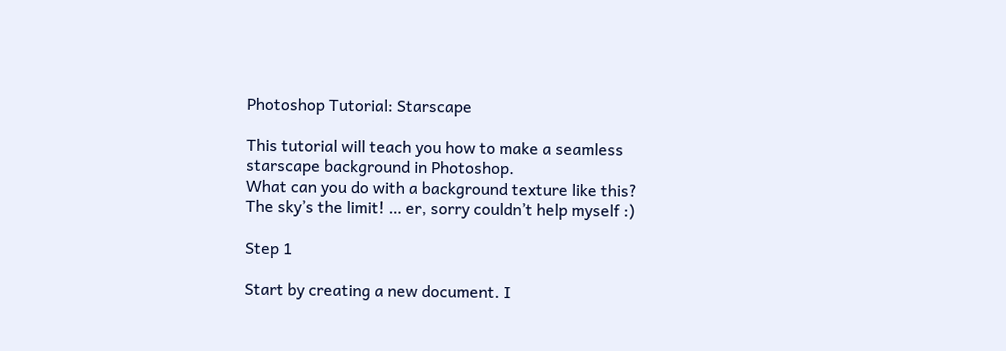Photoshop Tutorial: Starscape

This tutorial will teach you how to make a seamless starscape background in Photoshop.
What can you do with a background texture like this? The sky’s the limit! … er, sorry couldn’t help myself :)

Step 1

Start by creating a new document. I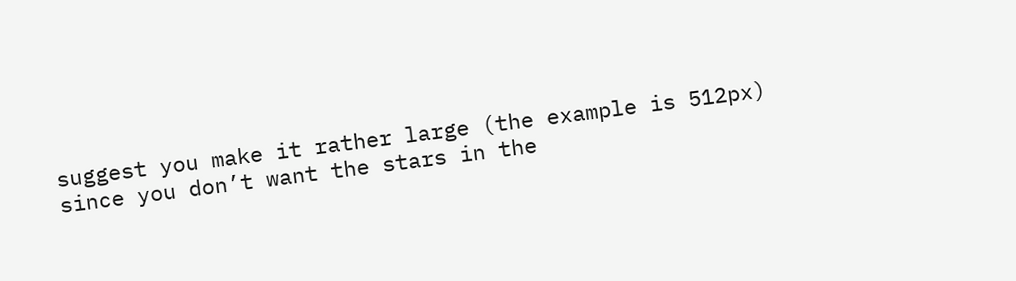suggest you make it rather large (the example is 512px) since you don’t want the stars in the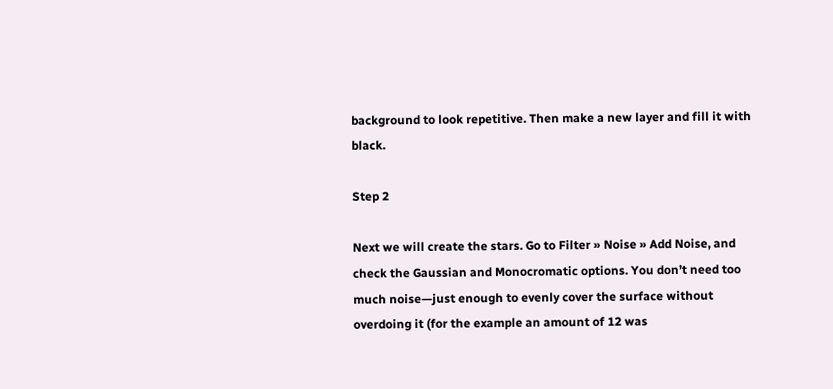background to look repetitive. Then make a new layer and fill it with black.

Step 2

Next we will create the stars. Go to Filter » Noise » Add Noise, and check the Gaussian and Monocromatic options. You don’t need too much noise—just enough to evenly cover the surface without overdoing it (for the example an amount of 12 was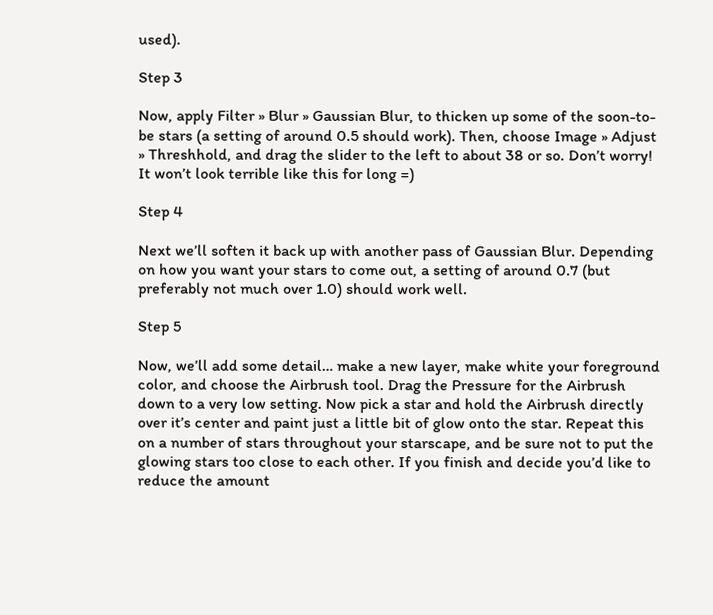used).

Step 3

Now, apply Filter » Blur » Gaussian Blur, to thicken up some of the soon-to-be stars (a setting of around 0.5 should work). Then, choose Image » Adjust » Threshhold, and drag the slider to the left to about 38 or so. Don’t worry! It won’t look terrible like this for long =)

Step 4

Next we’ll soften it back up with another pass of Gaussian Blur. Depending on how you want your stars to come out, a setting of around 0.7 (but preferably not much over 1.0) should work well.

Step 5

Now, we’ll add some detail… make a new layer, make white your foreground color, and choose the Airbrush tool. Drag the Pressure for the Airbrush down to a very low setting. Now pick a star and hold the Airbrush directly over it’s center and paint just a little bit of glow onto the star. Repeat this on a number of stars throughout your starscape, and be sure not to put the glowing stars too close to each other. If you finish and decide you’d like to reduce the amount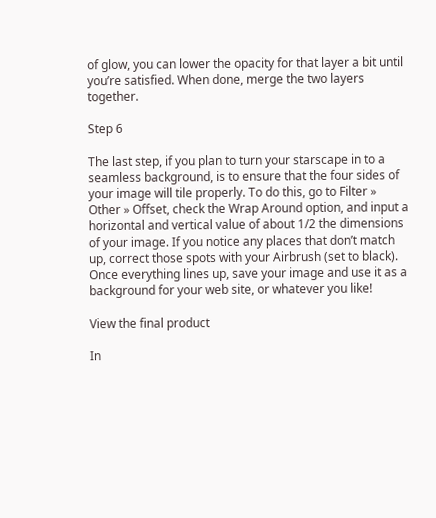of glow, you can lower the opacity for that layer a bit until you’re satisfied. When done, merge the two layers together.

Step 6

The last step, if you plan to turn your starscape in to a seamless background, is to ensure that the four sides of your image will tile properly. To do this, go to Filter » Other » Offset, check the Wrap Around option, and input a horizontal and vertical value of about 1/2 the dimensions of your image. If you notice any places that don’t match up, correct those spots with your Airbrush (set to black). Once everything lines up, save your image and use it as a background for your web site, or whatever you like!

View the final product

In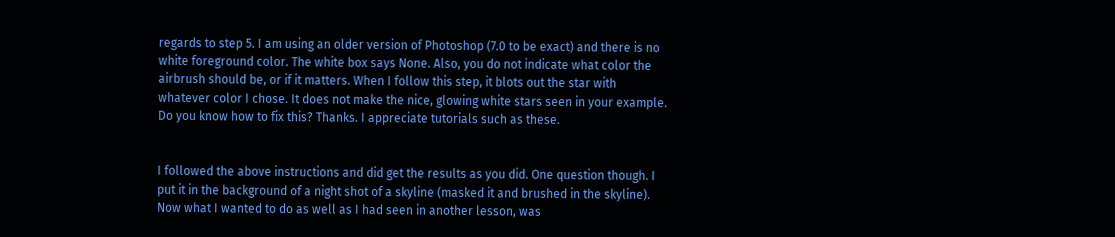regards to step 5. I am using an older version of Photoshop (7.0 to be exact) and there is no white foreground color. The white box says None. Also, you do not indicate what color the airbrush should be, or if it matters. When I follow this step, it blots out the star with whatever color I chose. It does not make the nice, glowing white stars seen in your example. Do you know how to fix this? Thanks. I appreciate tutorials such as these.


I followed the above instructions and did get the results as you did. One question though. I put it in the background of a night shot of a skyline (masked it and brushed in the skyline). Now what I wanted to do as well as I had seen in another lesson, was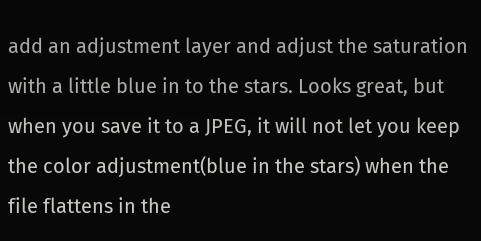add an adjustment layer and adjust the saturation with a little blue in to the stars. Looks great, but when you save it to a JPEG, it will not let you keep the color adjustment(blue in the stars) when the file flattens in the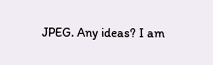JPEG. Any ideas? I am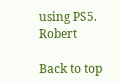using PS5. Robert

Back to top